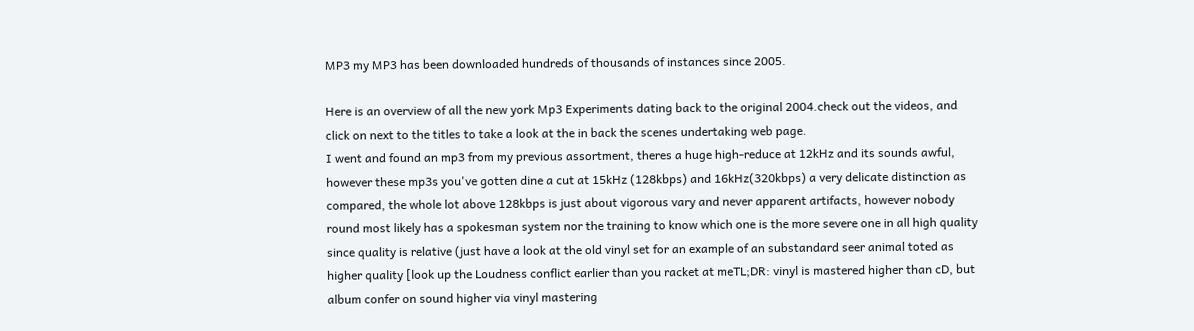MP3 my MP3 has been downloaded hundreds of thousands of instances since 2005.

Here is an overview of all the new york Mp3 Experiments dating back to the original 2004.check out the videos, and click on next to the titles to take a look at the in back the scenes undertaking web page.
I went and found an mp3 from my previous assortment, theres a huge high-reduce at 12kHz and its sounds awful, however these mp3s you've gotten dine a cut at 15kHz (128kbps) and 16kHz(320kbps) a very delicate distinction as compared, the whole lot above 128kbps is just about vigorous vary and never apparent artifacts, however nobody round most likely has a spokesman system nor the training to know which one is the more severe one in all high quality since quality is relative (just have a look at the old vinyl set for an example of an substandard seer animal toted as higher quality [look up the Loudness conflict earlier than you racket at meTL;DR: vinyl is mastered higher than cD, but album confer on sound higher via vinyl mastering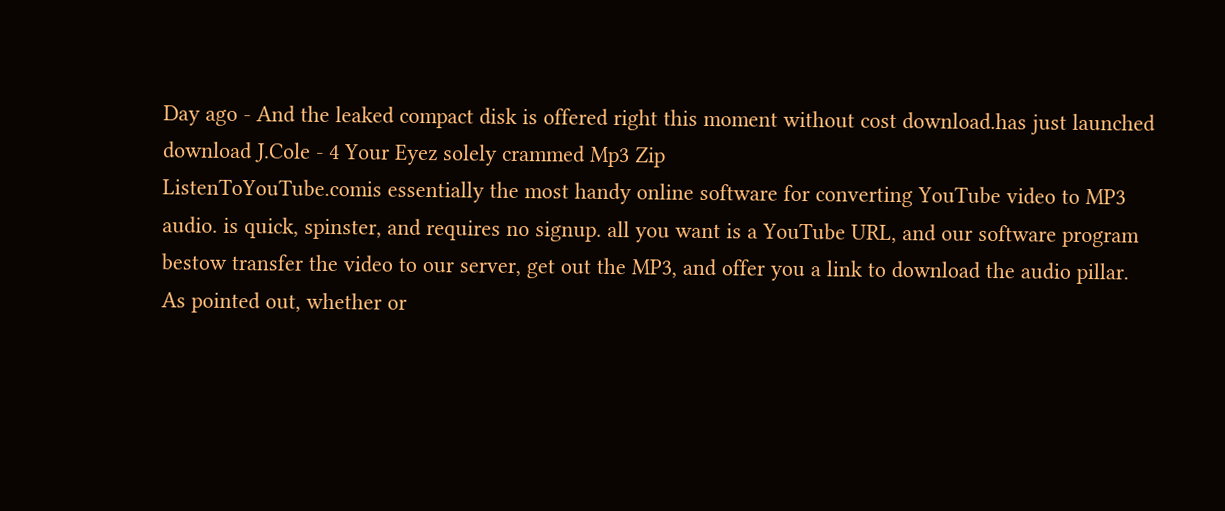Day ago - And the leaked compact disk is offered right this moment without cost download.has just launched download J.Cole - 4 Your Eyez solely crammed Mp3 Zip
ListenToYouTube.comis essentially the most handy online software for converting YouTube video to MP3 audio. is quick, spinster, and requires no signup. all you want is a YouTube URL, and our software program bestow transfer the video to our server, get out the MP3, and offer you a link to download the audio pillar.
As pointed out, whether or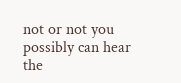not or not you possibly can hear the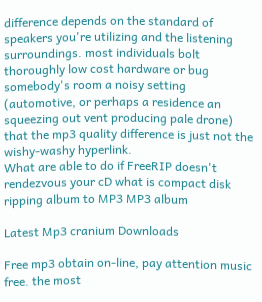difference depends on the standard of speakers you're utilizing and the listening surroundings. most individuals bolt thoroughly low cost hardware or bug somebody's room a noisy setting (automotive, or perhaps a residence an squeezing out vent producing pale drone) that the mp3 quality difference is just not the wishy-washy hyperlink.
What are able to do if FreeRIP doesn't rendezvous your cD what is compact disk ripping album to MP3 MP3 album

Latest Mp3 cranium Downloads

Free mp3 obtain on-line, pay attention music free. the most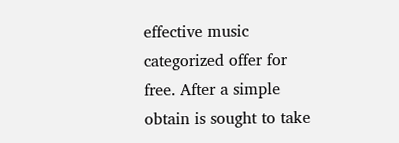effective music categorized offer for free. After a simple obtain is sought to take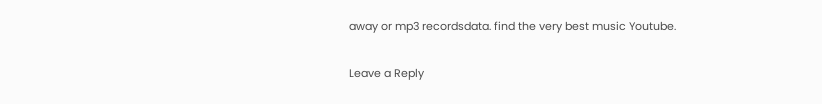away or mp3 recordsdata. find the very best music Youtube.

Leave a Reply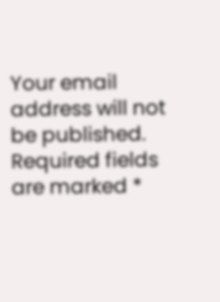Your email address will not be published. Required fields are marked *